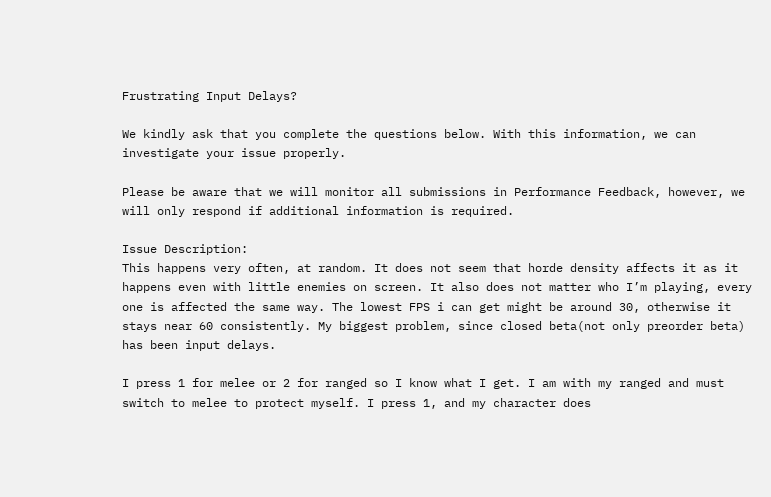Frustrating Input Delays?

We kindly ask that you complete the questions below. With this information, we can investigate your issue properly.

Please be aware that we will monitor all submissions in Performance Feedback, however, we will only respond if additional information is required.

Issue Description:
This happens very often, at random. It does not seem that horde density affects it as it happens even with little enemies on screen. It also does not matter who I’m playing, every one is affected the same way. The lowest FPS i can get might be around 30, otherwise it stays near 60 consistently. My biggest problem, since closed beta(not only preorder beta) has been input delays.

I press 1 for melee or 2 for ranged so I know what I get. I am with my ranged and must switch to melee to protect myself. I press 1, and my character does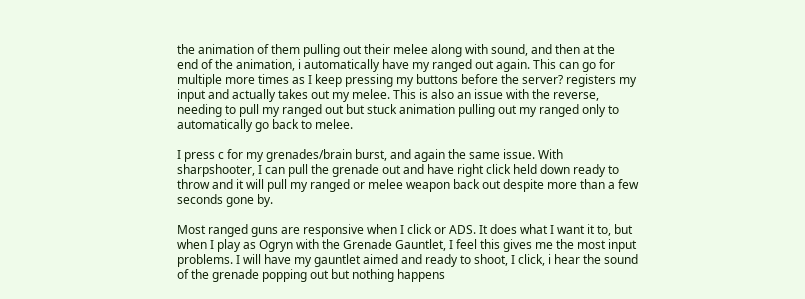the animation of them pulling out their melee along with sound, and then at the end of the animation, i automatically have my ranged out again. This can go for multiple more times as I keep pressing my buttons before the server? registers my input and actually takes out my melee. This is also an issue with the reverse, needing to pull my ranged out but stuck animation pulling out my ranged only to automatically go back to melee.

I press c for my grenades/brain burst, and again the same issue. With sharpshooter, I can pull the grenade out and have right click held down ready to throw and it will pull my ranged or melee weapon back out despite more than a few seconds gone by.

Most ranged guns are responsive when I click or ADS. It does what I want it to, but when I play as Ogryn with the Grenade Gauntlet, I feel this gives me the most input problems. I will have my gauntlet aimed and ready to shoot, I click, i hear the sound of the grenade popping out but nothing happens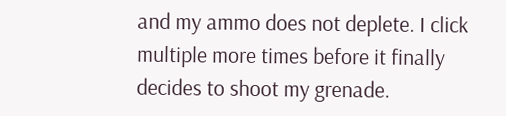and my ammo does not deplete. I click multiple more times before it finally decides to shoot my grenade.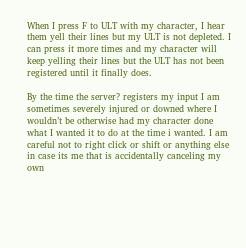When I press F to ULT with my character, I hear them yell their lines but my ULT is not depleted. I can press it more times and my character will keep yelling their lines but the ULT has not been registered until it finally does.

By the time the server? registers my input I am sometimes severely injured or downed where I wouldn’t be otherwise had my character done what I wanted it to do at the time i wanted. I am careful not to right click or shift or anything else in case its me that is accidentally canceling my own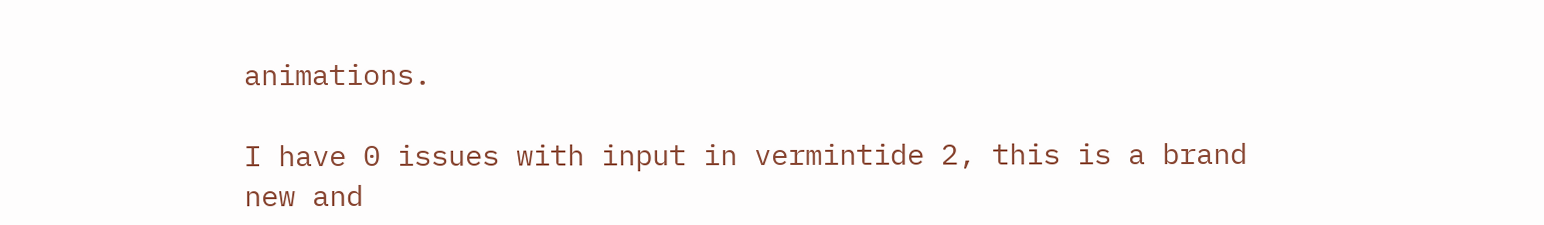animations.

I have 0 issues with input in vermintide 2, this is a brand new and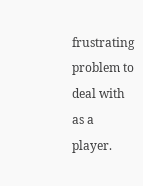frustrating problem to deal with as a player.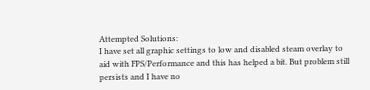Attempted Solutions:
I have set all graphic settings to low and disabled steam overlay to aid with FPS/Performance and this has helped a bit. But problem still persists and I have no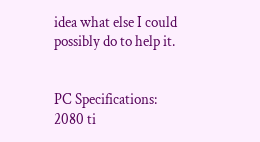idea what else I could possibly do to help it.


PC Specifications:
2080 ti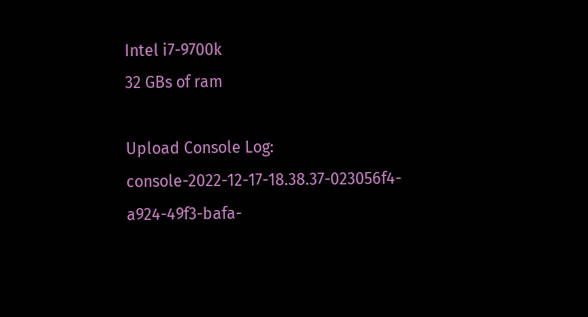Intel i7-9700k
32 GBs of ram

Upload Console Log:
console-2022-12-17-18.38.37-023056f4-a924-49f3-bafa-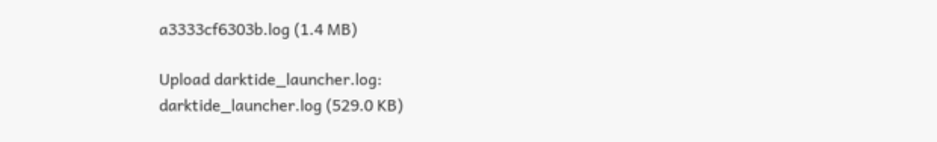a3333cf6303b.log (1.4 MB)

Upload darktide_launcher.log:
darktide_launcher.log (529.0 KB)